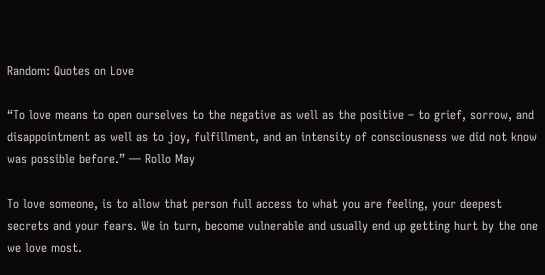Random: Quotes on Love

“To love means to open ourselves to the negative as well as the positive – to grief, sorrow, and disappointment as well as to joy, fulfillment, and an intensity of consciousness we did not know was possible before.” — Rollo May

To love someone, is to allow that person full access to what you are feeling, your deepest secrets and your fears. We in turn, become vulnerable and usually end up getting hurt by the one we love most.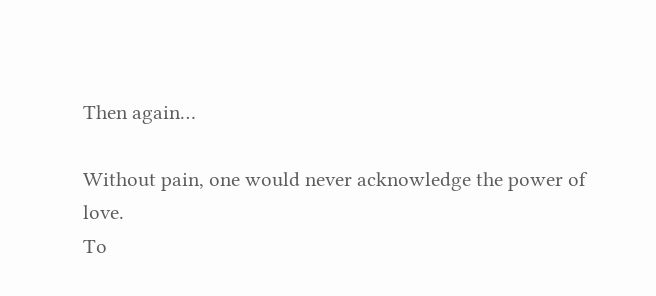Then again…

Without pain, one would never acknowledge the power of love.
To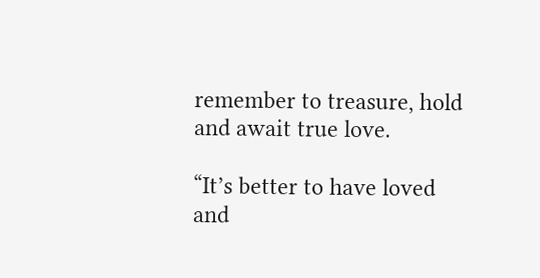remember to treasure, hold and await true love.

“It’s better to have loved and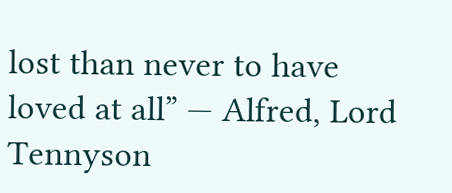lost than never to have loved at all” — Alfred, Lord Tennyson